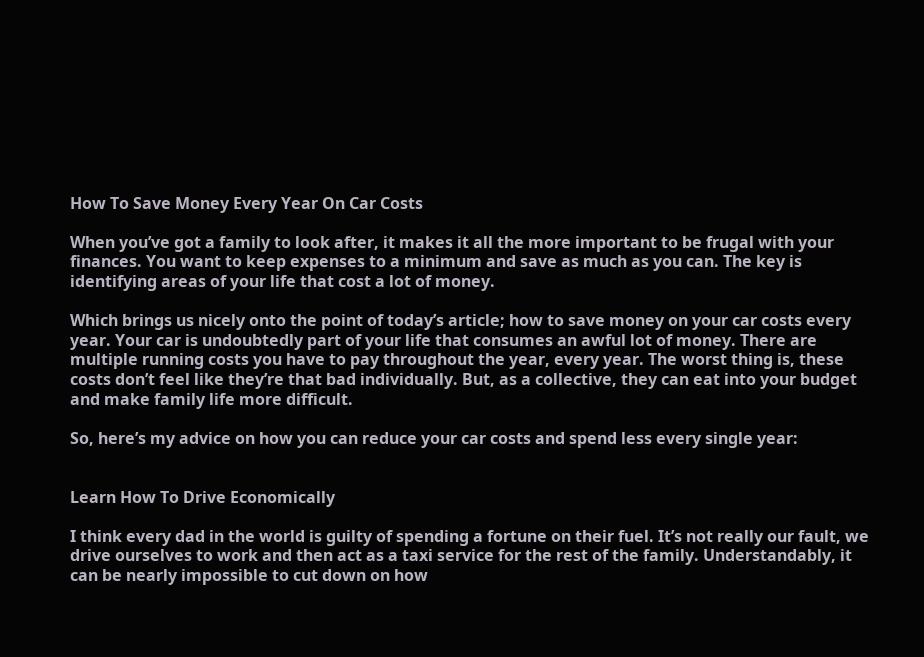How To Save Money Every Year On Car Costs

When you’ve got a family to look after, it makes it all the more important to be frugal with your finances. You want to keep expenses to a minimum and save as much as you can. The key is identifying areas of your life that cost a lot of money.

Which brings us nicely onto the point of today’s article; how to save money on your car costs every year. Your car is undoubtedly part of your life that consumes an awful lot of money. There are multiple running costs you have to pay throughout the year, every year. The worst thing is, these costs don’t feel like they’re that bad individually. But, as a collective, they can eat into your budget and make family life more difficult.

So, here’s my advice on how you can reduce your car costs and spend less every single year:


Learn How To Drive Economically

I think every dad in the world is guilty of spending a fortune on their fuel. It’s not really our fault, we drive ourselves to work and then act as a taxi service for the rest of the family. Understandably, it can be nearly impossible to cut down on how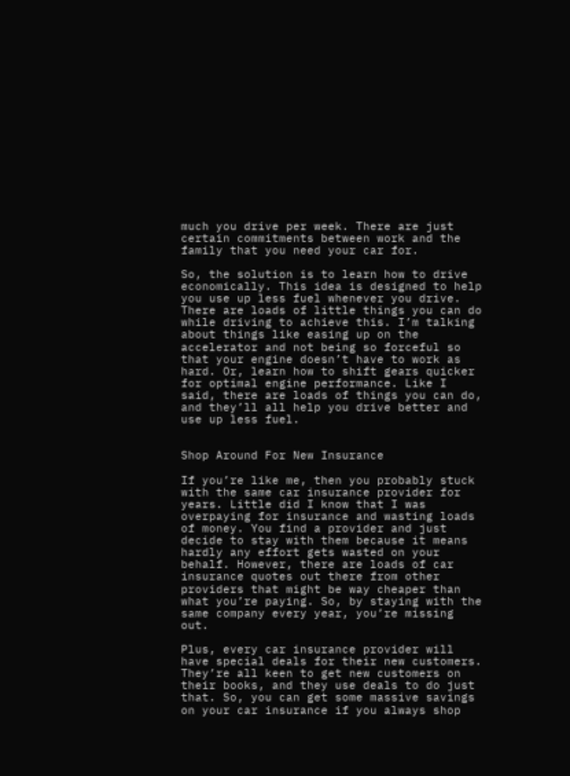much you drive per week. There are just certain commitments between work and the family that you need your car for.

So, the solution is to learn how to drive economically. This idea is designed to help you use up less fuel whenever you drive. There are loads of little things you can do while driving to achieve this. I’m talking about things like easing up on the accelerator and not being so forceful so that your engine doesn’t have to work as hard. Or, learn how to shift gears quicker for optimal engine performance. Like I said, there are loads of things you can do, and they’ll all help you drive better and use up less fuel.


Shop Around For New Insurance

If you’re like me, then you probably stuck with the same car insurance provider for years. Little did I know that I was overpaying for insurance and wasting loads of money. You find a provider and just decide to stay with them because it means hardly any effort gets wasted on your behalf. However, there are loads of car insurance quotes out there from other providers that might be way cheaper than what you’re paying. So, by staying with the same company every year, you’re missing out.

Plus, every car insurance provider will have special deals for their new customers. They’re all keen to get new customers on their books, and they use deals to do just that. So, you can get some massive savings on your car insurance if you always shop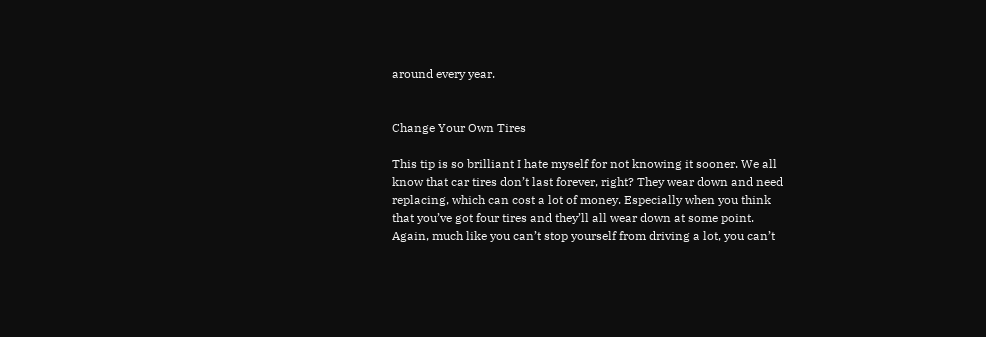around every year.


Change Your Own Tires

This tip is so brilliant I hate myself for not knowing it sooner. We all know that car tires don’t last forever, right? They wear down and need replacing, which can cost a lot of money. Especially when you think that you’ve got four tires and they’ll all wear down at some point. Again, much like you can’t stop yourself from driving a lot, you can’t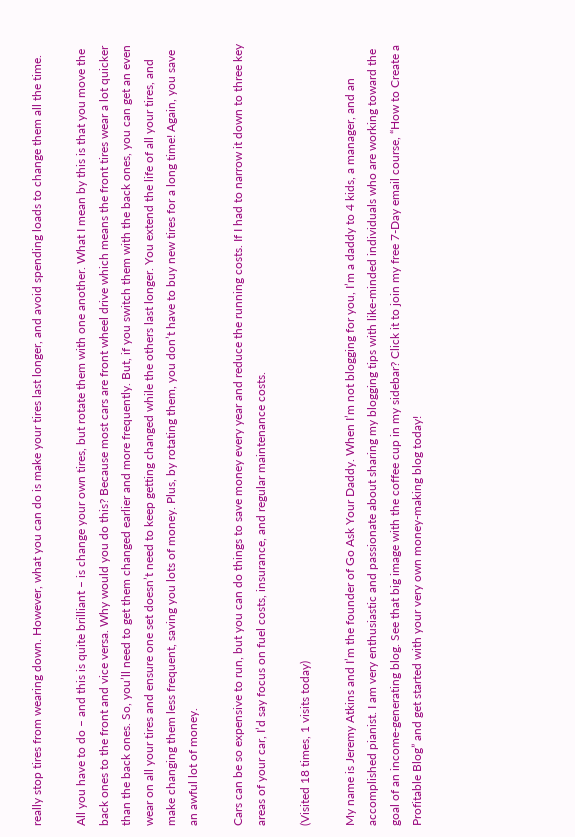really stop tires from wearing down. However, what you can do is make your tires last longer, and avoid spending loads to change them all the time.

All you have to do – and this is quite brilliant – is change your own tires, but rotate them with one another. What I mean by this is that you move the back ones to the front and vice versa. Why would you do this? Because most cars are front wheel drive which means the front tires wear a lot quicker than the back ones. So, you’ll need to get them changed earlier and more frequently. But, if you switch them with the back ones, you can get an even wear on all your tires and ensure one set doesn’t need to keep getting changed while the others last longer. You extend the life of all your tires, and make changing them less frequent, saving you lots of money. Plus, by rotating them, you don’t have to buy new tires for a long time! Again, you save an awful lot of money.

Cars can be so expensive to run, but you can do things to save money every year and reduce the running costs. If I had to narrow it down to three key areas of your car, I’d say focus on fuel costs, insurance, and regular maintenance costs.

(Visited 18 times, 1 visits today)

My name is Jeremy Atkins and I’m the founder of Go Ask Your Daddy. When I’m not blogging for you, I’m a daddy to 4 kids, a manager, and an accomplished pianist. I am very enthusiastic and passionate about sharing my blogging tips with like-minded individuals who are working toward the goal of an income-generating blog. See that big image with the coffee cup in my sidebar? Click it to join my free 7-Day email course, “How to Create a Profitable Blog” and get started with your very own money-making blog today!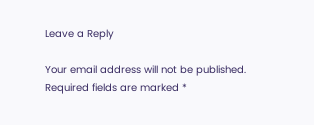Leave a Reply

Your email address will not be published. Required fields are marked *